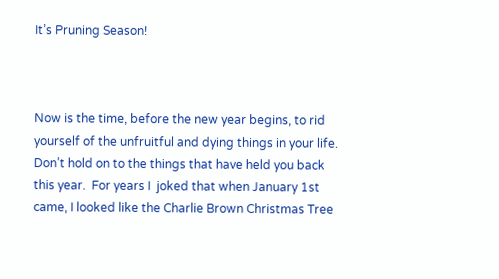It’s Pruning Season!



Now is the time, before the new year begins, to rid yourself of the unfruitful and dying things in your life. Don’t hold on to the things that have held you back this year.  For years I  joked that when January 1st came, I looked like the Charlie Brown Christmas Tree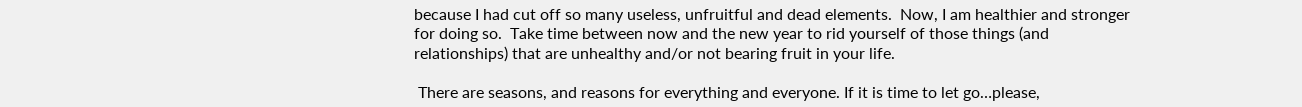because I had cut off so many useless, unfruitful and dead elements.  Now, I am healthier and stronger for doing so.  Take time between now and the new year to rid yourself of those things (and relationships) that are unhealthy and/or not bearing fruit in your life.

 There are seasons, and reasons for everything and everyone. If it is time to let go…please,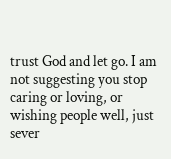trust God and let go. I am not suggesting you stop caring or loving, or wishing people well, just sever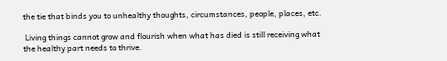the tie that binds you to unhealthy thoughts, circumstances, people, places, etc.

 Living things cannot grow and flourish when what has died is still receiving what the healthy part needs to thrive.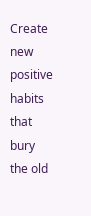Create new positive habits that bury the old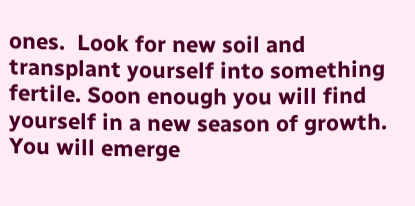ones.  Look for new soil and transplant yourself into something fertile. Soon enough you will find yourself in a new season of growth. You will emerge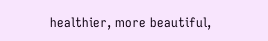healthier, more beautiful,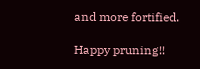and more fortified.

Happy pruning!!